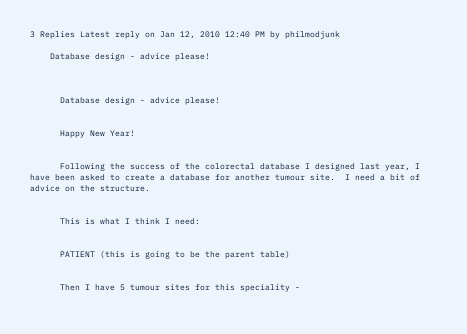3 Replies Latest reply on Jan 12, 2010 12:40 PM by philmodjunk

    Database design - advice please!



      Database design - advice please!


      Happy New Year!


      Following the success of the colorectal database I designed last year, I have been asked to create a database for another tumour site.  I need a bit of advice on the structure.


      This is what I think I need:


      PATIENT (this is going to be the parent table)


      Then I have 5 tumour sites for this speciality -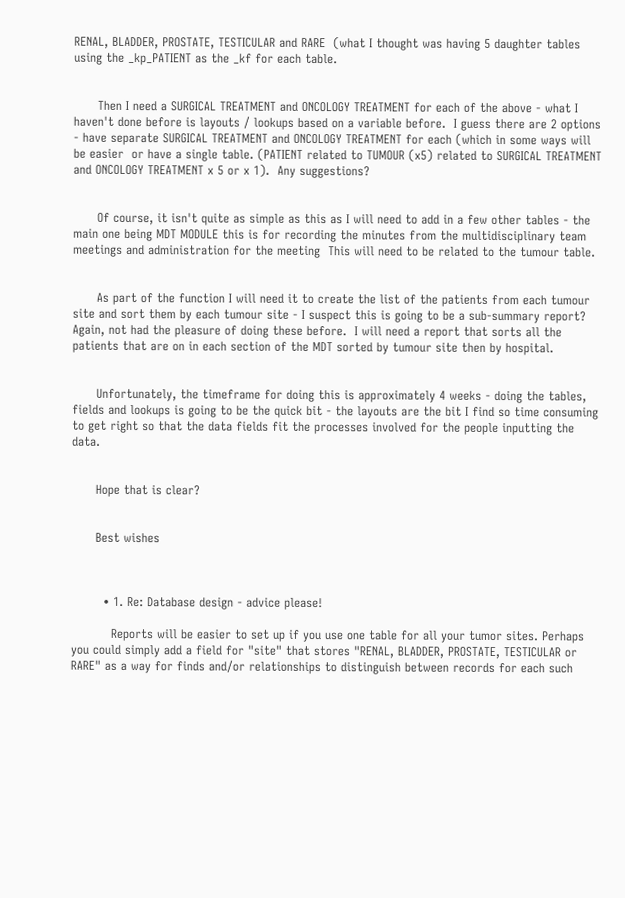RENAL, BLADDER, PROSTATE, TESTICULAR and RARE  (what I thought was having 5 daughter tables using the _kp_PATIENT as the _kf for each table.


      Then I need a SURGICAL TREATMENT and ONCOLOGY TREATMENT for each of the above - what I haven't done before is layouts / lookups based on a variable before.  I guess there are 2 options - have separate SURGICAL TREATMENT and ONCOLOGY TREATMENT for each (which in some ways will be easier  or have a single table. (PATIENT related to TUMOUR (x5) related to SURGICAL TREATMENT and ONCOLOGY TREATMENT x 5 or x 1).  Any suggestions?


      Of course, it isn't quite as simple as this as I will need to add in a few other tables - the main one being MDT MODULE this is for recording the minutes from the multidisciplinary team meetings and administration for the meeting  This will need to be related to the tumour table.


      As part of the function I will need it to create the list of the patients from each tumour site and sort them by each tumour site - I suspect this is going to be a sub-summary report?  Again, not had the pleasure of doing these before.  I will need a report that sorts all the patients that are on in each section of the MDT sorted by tumour site then by hospital.


      Unfortunately, the timeframe for doing this is approximately 4 weeks - doing the tables, fields and lookups is going to be the quick bit - the layouts are the bit I find so time consuming to get right so that the data fields fit the processes involved for the people inputting the data.


      Hope that is clear?


      Best wishes



        • 1. Re: Database design - advice please!

          Reports will be easier to set up if you use one table for all your tumor sites. Perhaps you could simply add a field for "site" that stores "RENAL, BLADDER, PROSTATE, TESTICULAR or RARE" as a way for finds and/or relationships to distinguish between records for each such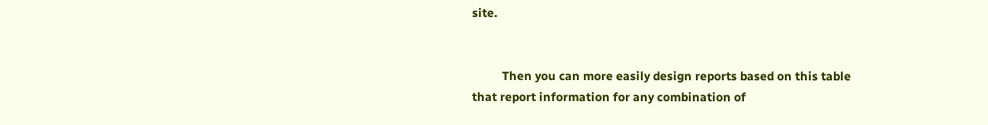site.


          Then you can more easily design reports based on this table that report information for any combination of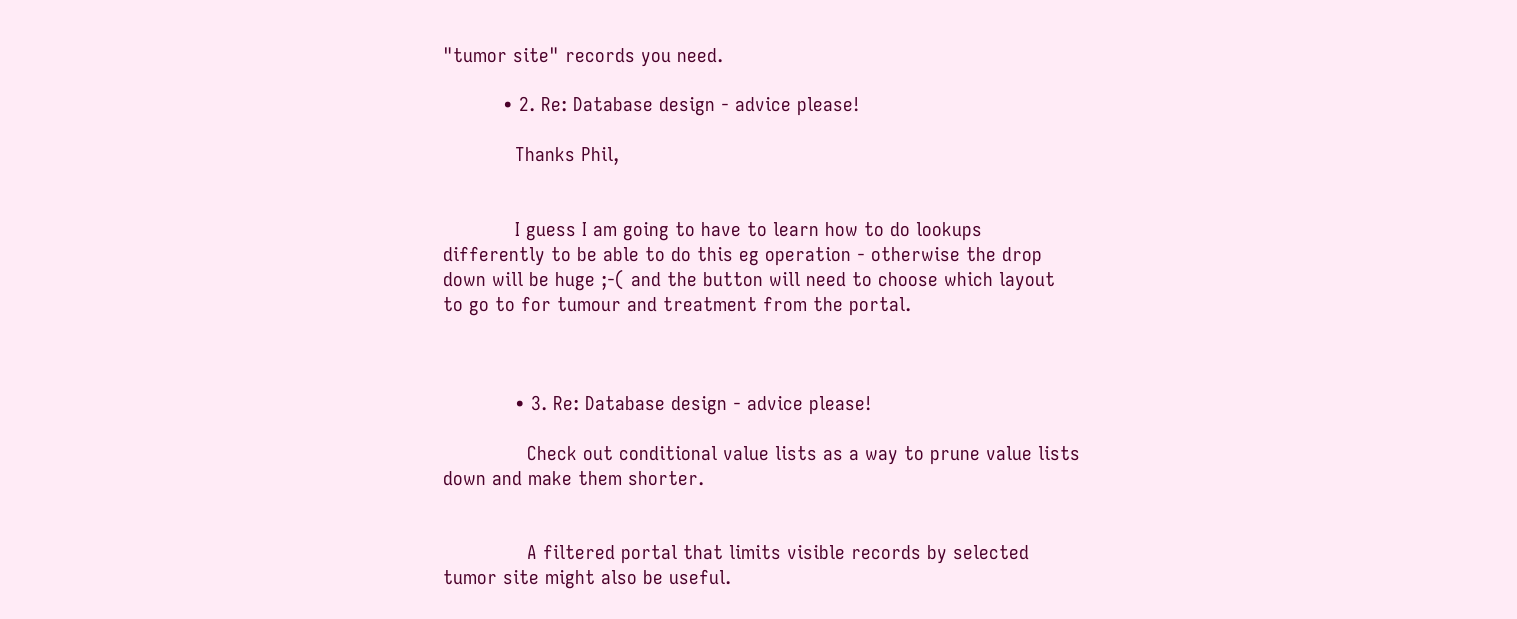"tumor site" records you need.

          • 2. Re: Database design - advice please!

            Thanks Phil,


            I guess I am going to have to learn how to do lookups differently to be able to do this eg operation - otherwise the drop down will be huge ;-( and the button will need to choose which layout to go to for tumour and treatment from the portal.



            • 3. Re: Database design - advice please!

              Check out conditional value lists as a way to prune value lists down and make them shorter.


              A filtered portal that limits visible records by selected tumor site might also be useful.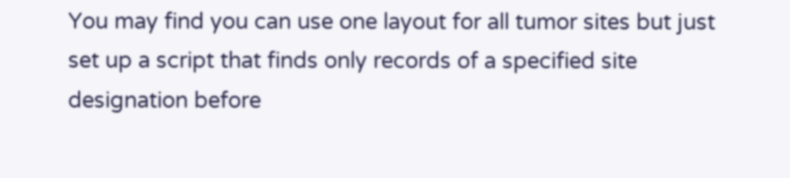You may find you can use one layout for all tumor sites but just set up a script that finds only records of a specified site designation before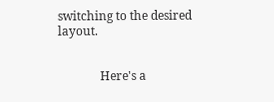switching to the desired layout.


              Here's a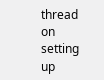thread on setting up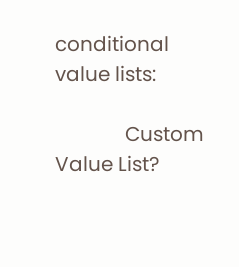conditional value lists:

              Custom Value List?